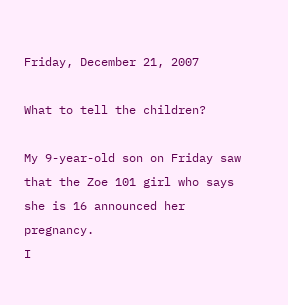Friday, December 21, 2007

What to tell the children?

My 9-year-old son on Friday saw that the Zoe 101 girl who says she is 16 announced her pregnancy.
I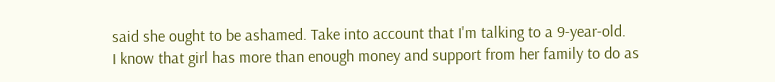said she ought to be ashamed. Take into account that I'm talking to a 9-year-old.
I know that girl has more than enough money and support from her family to do as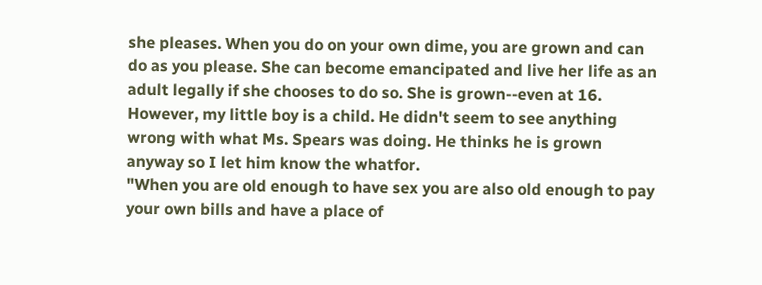she pleases. When you do on your own dime, you are grown and can do as you please. She can become emancipated and live her life as an adult legally if she chooses to do so. She is grown--even at 16.
However, my little boy is a child. He didn't seem to see anything wrong with what Ms. Spears was doing. He thinks he is grown anyway so I let him know the whatfor.
"When you are old enough to have sex you are also old enough to pay your own bills and have a place of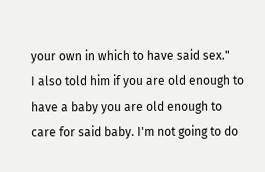your own in which to have said sex."
I also told him if you are old enough to have a baby you are old enough to care for said baby. I'm not going to do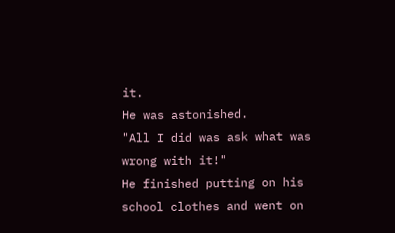it.
He was astonished.
"All I did was ask what was wrong with it!"
He finished putting on his school clothes and went on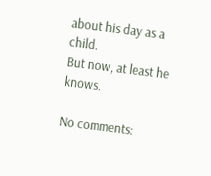about his day as a child.
But now, at least he knows.

No comments: